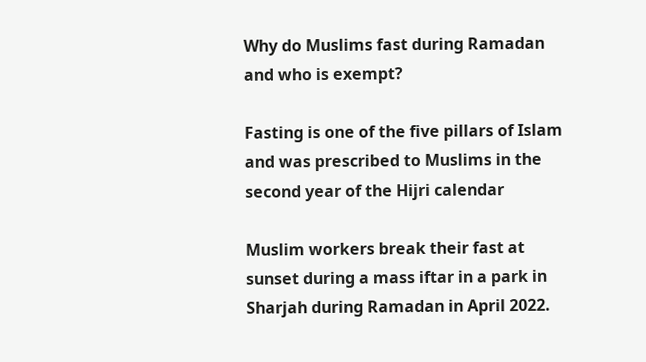Why do Muslims fast during Ramadan and who is exempt?

Fasting is one of the five pillars of Islam and was prescribed to Muslims in the second year of the Hijri calendar

Muslim workers break their fast at sunset during a mass iftar in a park in Sharjah during Ramadan in April 2022.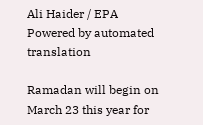Ali Haider / EPA
Powered by automated translation

Ramadan will begin on March 23 this year for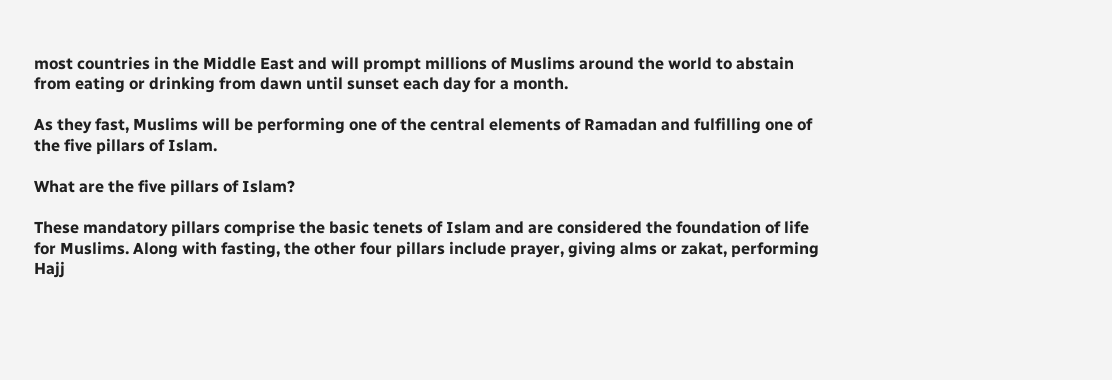most countries in the Middle East and will prompt millions of Muslims around the world to abstain from eating or drinking from dawn until sunset each day for a month.

As they fast, Muslims will be performing one of the central elements of Ramadan and fulfilling one of the five pillars of Islam.

What are the five pillars of Islam?

These mandatory pillars comprise the basic tenets of Islam and are considered the foundation of life for Muslims. Along with fasting, the other four pillars include prayer, giving alms or zakat, performing Hajj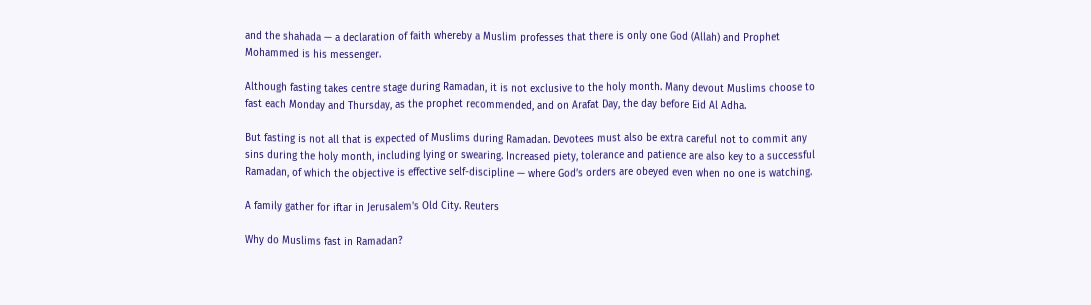and the shahada — a declaration of faith whereby a Muslim professes that there is only one God (Allah) and Prophet Mohammed is his messenger.

Although fasting takes centre stage during Ramadan, it is not exclusive to the holy month. Many devout Muslims choose to fast each Monday and Thursday, as the prophet recommended, and on Arafat Day, the day before Eid Al Adha.

But fasting is not all that is expected of Muslims during Ramadan. Devotees must also be extra careful not to commit any sins during the holy month, including lying or swearing. Increased piety, tolerance and patience are also key to a successful Ramadan, of which the objective is effective self-discipline — where God’s orders are obeyed even when no one is watching.

A family gather for iftar in Jerusalem's Old City. Reuters

Why do Muslims fast in Ramadan?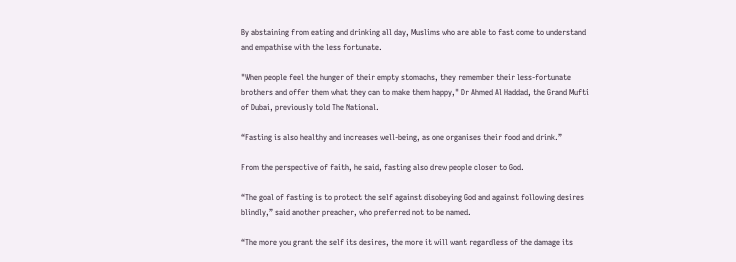By abstaining from eating and drinking all day, Muslims who are able to fast come to understand and empathise with the less fortunate.

"When people feel the hunger of their empty stomachs, they remember their less-fortunate brothers and offer them what they can to make them happy," Dr Ahmed Al Haddad, the Grand Mufti of Dubai, previously told The National.

“Fasting is also healthy and increases well-being, as one organises their food and drink.”

From the perspective of faith, he said, fasting also drew people closer to God.

“The goal of fasting is to protect the self against disobeying God and against following desires blindly,” said another preacher, who preferred not to be named.

“The more you grant the self its desires, the more it will want regardless of the damage its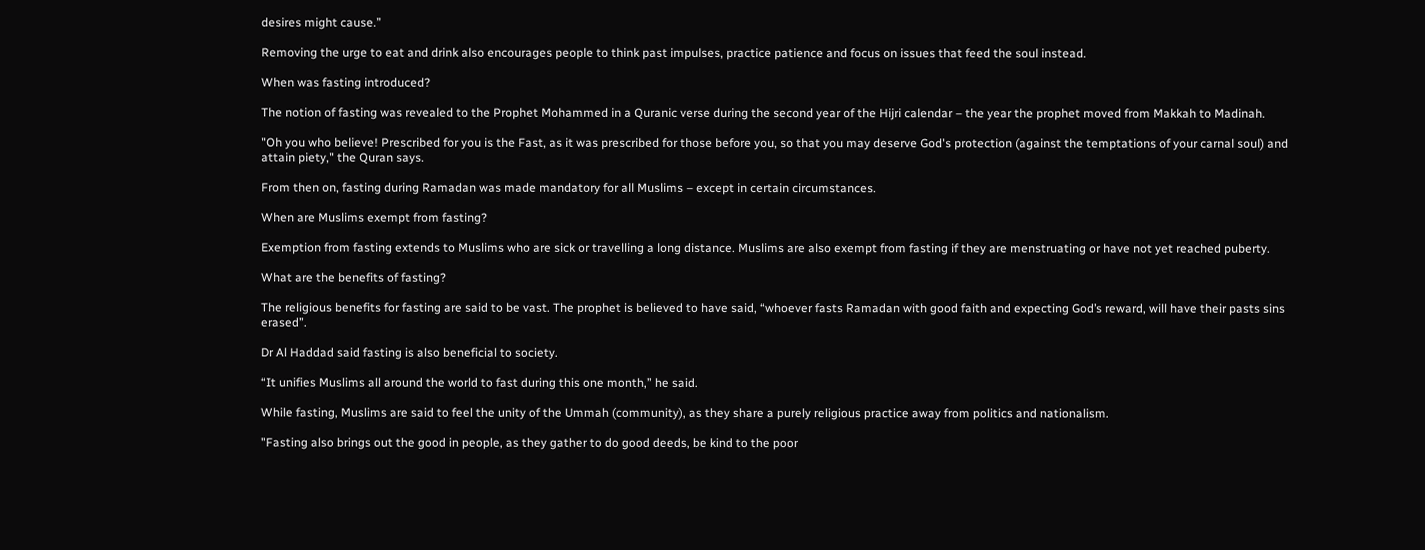desires might cause.”

Removing the urge to eat and drink also encourages people to think past impulses, practice patience and focus on issues that feed the soul instead.

When was fasting introduced?

The notion of fasting was revealed to the Prophet Mohammed in a Quranic verse during the second year of the Hijri calendar – the year the prophet moved from Makkah to Madinah.

"Oh you who believe! Prescribed for you is the Fast, as it was prescribed for those before you, so that you may deserve God's protection (against the temptations of your carnal soul) and attain piety," the Quran says.

From then on, fasting during Ramadan was made mandatory for all Muslims – except in certain circumstances.

When are Muslims exempt from fasting?

Exemption from fasting extends to Muslims who are sick or travelling a long distance. Muslims are also exempt from fasting if they are menstruating or have not yet reached puberty.

What are the benefits of fasting?

The religious benefits for fasting are said to be vast. The prophet is believed to have said, “whoever fasts Ramadan with good faith and expecting God’s reward, will have their pasts sins erased”.

Dr Al Haddad said fasting is also beneficial to society.

“It unifies Muslims all around the world to fast during this one month,” he said.

While fasting, Muslims are said to feel the unity of the Ummah (community), as they share a purely religious practice away from politics and nationalism.

"Fasting also brings out the good in people, as they gather to do good deeds, be kind to the poor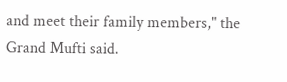and meet their family members," the Grand Mufti said.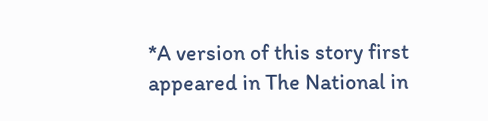*A version of this story first appeared in The National in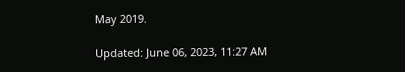May 2019.

Updated: June 06, 2023, 11:27 AM